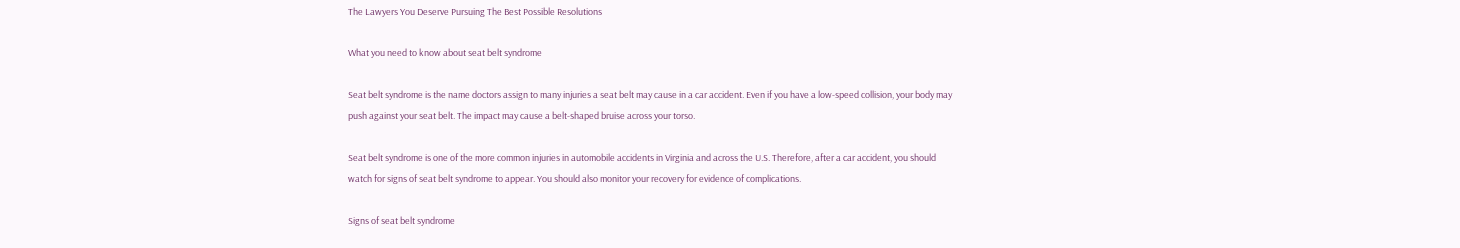The Lawyers You Deserve Pursuing The Best Possible Resolutions

What you need to know about seat belt syndrome

Seat belt syndrome is the name doctors assign to many injuries a seat belt may cause in a car accident. Even if you have a low-speed collision, your body may push against your seat belt. The impact may cause a belt-shaped bruise across your torso.

Seat belt syndrome is one of the more common injuries in automobile accidents in Virginia and across the U.S. Therefore, after a car accident, you should watch for signs of seat belt syndrome to appear. You should also monitor your recovery for evidence of complications.

Signs of seat belt syndrome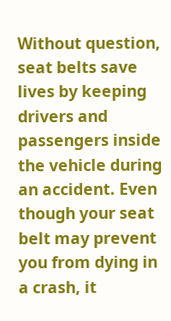Without question, seat belts save lives by keeping drivers and passengers inside the vehicle during an accident. Even though your seat belt may prevent you from dying in a crash, it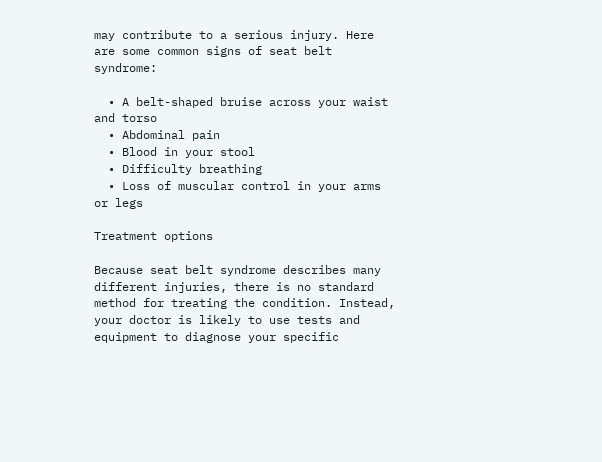may contribute to a serious injury. Here are some common signs of seat belt syndrome:

  • A belt-shaped bruise across your waist and torso
  • Abdominal pain
  • Blood in your stool
  • Difficulty breathing
  • Loss of muscular control in your arms or legs

Treatment options

Because seat belt syndrome describes many different injuries, there is no standard method for treating the condition. Instead, your doctor is likely to use tests and equipment to diagnose your specific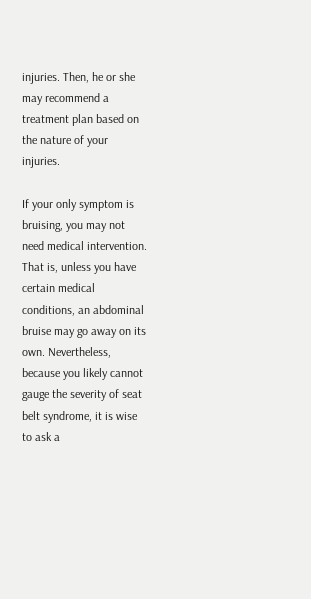injuries. Then, he or she may recommend a treatment plan based on the nature of your injuries.

If your only symptom is bruising, you may not need medical intervention. That is, unless you have certain medical conditions, an abdominal bruise may go away on its own. Nevertheless, because you likely cannot gauge the severity of seat belt syndrome, it is wise to ask a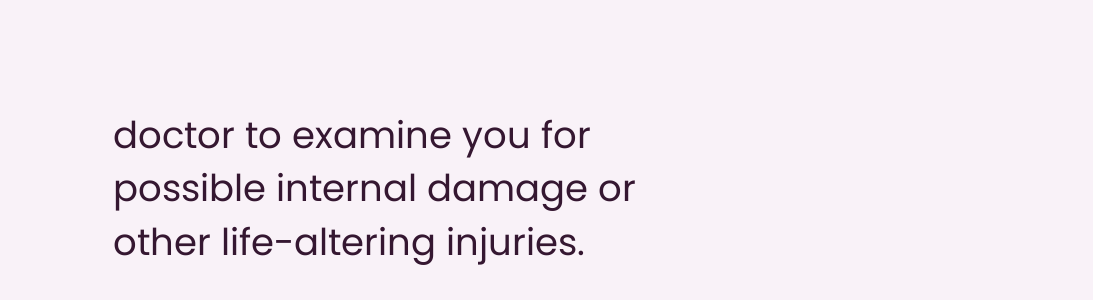doctor to examine you for possible internal damage or other life-altering injuries.